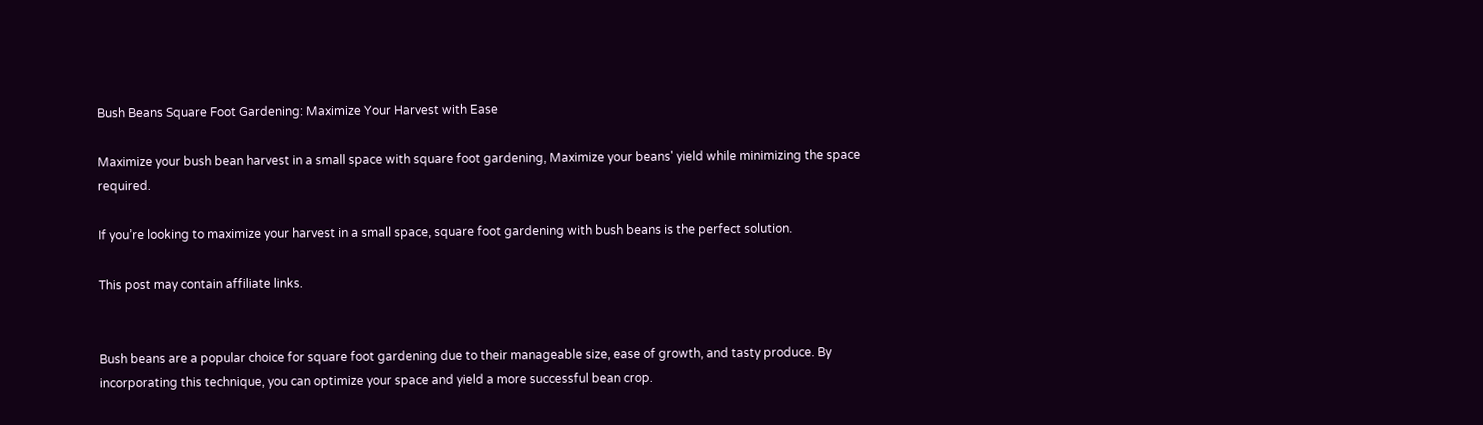Bush Beans Square Foot Gardening: Maximize Your Harvest with Ease

Maximize your bush bean harvest in a small space with square foot gardening, Maximize your beans' yield while minimizing the space required.

If you’re looking to maximize your harvest in a small space, square foot gardening with bush beans is the perfect solution.

This post may contain affiliate links.


Bush beans are a popular choice for square foot gardening due to their manageable size, ease of growth, and tasty produce. By incorporating this technique, you can optimize your space and yield a more successful bean crop.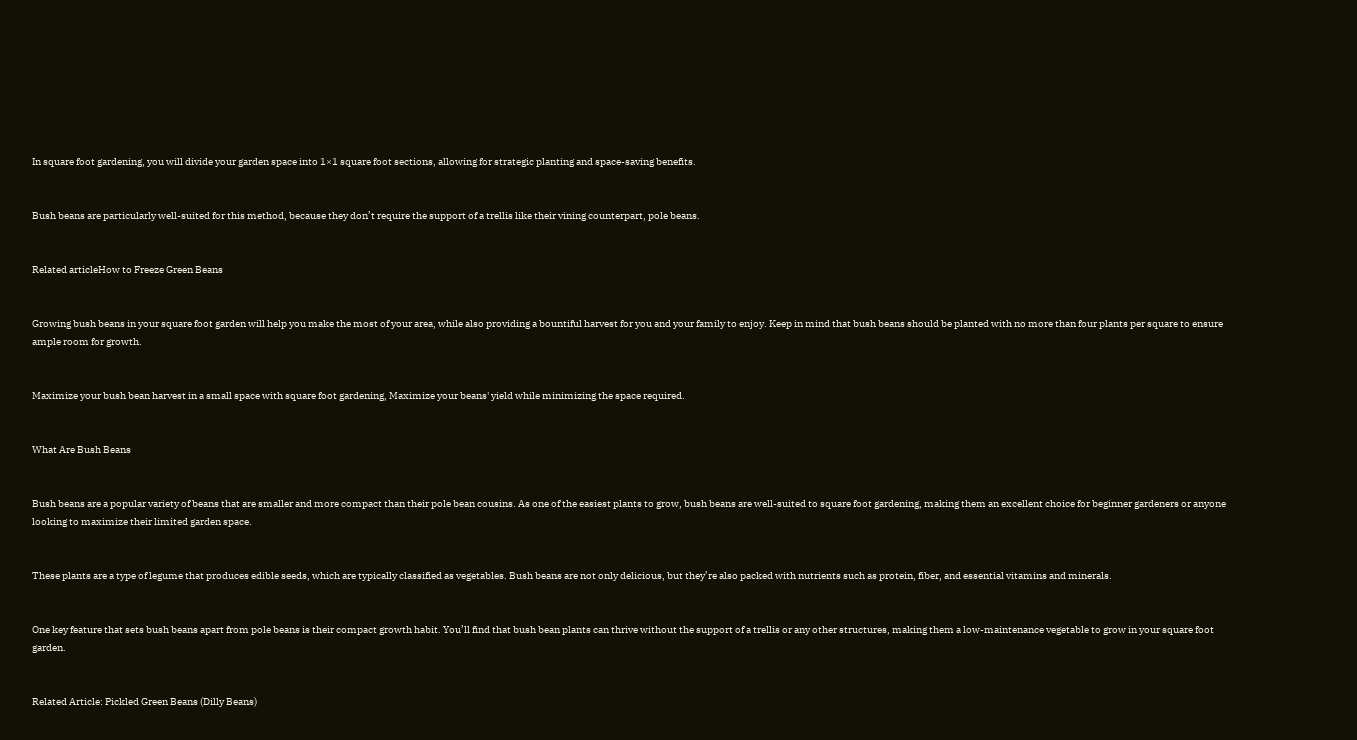In square foot gardening, you will divide your garden space into 1×1 square foot sections, allowing for strategic planting and space-saving benefits.


Bush beans are particularly well-suited for this method, because they don’t require the support of a trellis like their vining counterpart, pole beans.


Related articleHow to Freeze Green Beans


Growing bush beans in your square foot garden will help you make the most of your area, while also providing a bountiful harvest for you and your family to enjoy. Keep in mind that bush beans should be planted with no more than four plants per square to ensure ample room for growth.


Maximize your bush bean harvest in a small space with square foot gardening, Maximize your beans' yield while minimizing the space required.


What Are Bush Beans


Bush beans are a popular variety of beans that are smaller and more compact than their pole bean cousins. As one of the easiest plants to grow, bush beans are well-suited to square foot gardening, making them an excellent choice for beginner gardeners or anyone looking to maximize their limited garden space.


These plants are a type of legume that produces edible seeds, which are typically classified as vegetables. Bush beans are not only delicious, but they’re also packed with nutrients such as protein, fiber, and essential vitamins and minerals.


One key feature that sets bush beans apart from pole beans is their compact growth habit. You’ll find that bush bean plants can thrive without the support of a trellis or any other structures, making them a low-maintenance vegetable to grow in your square foot garden.


Related Article: Pickled Green Beans (Dilly Beans)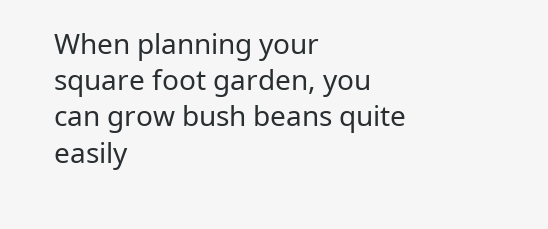When planning your square foot garden, you can grow bush beans quite easily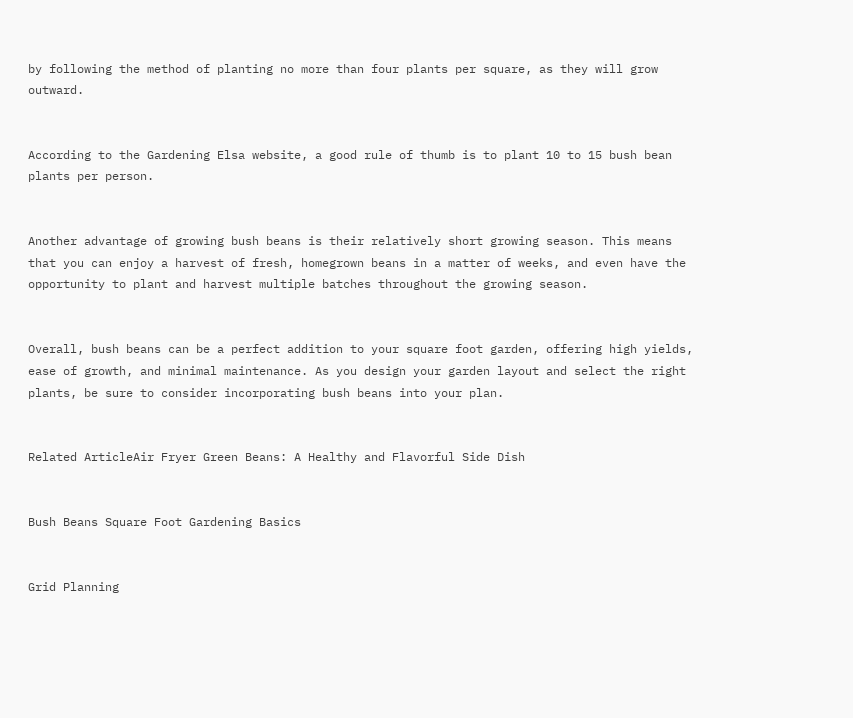by following the method of planting no more than four plants per square, as they will grow outward.


According to the Gardening Elsa website, a good rule of thumb is to plant 10 to 15 bush bean plants per person.


Another advantage of growing bush beans is their relatively short growing season. This means that you can enjoy a harvest of fresh, homegrown beans in a matter of weeks, and even have the opportunity to plant and harvest multiple batches throughout the growing season.


Overall, bush beans can be a perfect addition to your square foot garden, offering high yields, ease of growth, and minimal maintenance. As you design your garden layout and select the right plants, be sure to consider incorporating bush beans into your plan.


Related ArticleAir Fryer Green Beans: A Healthy and Flavorful Side Dish


Bush Beans Square Foot Gardening Basics


Grid Planning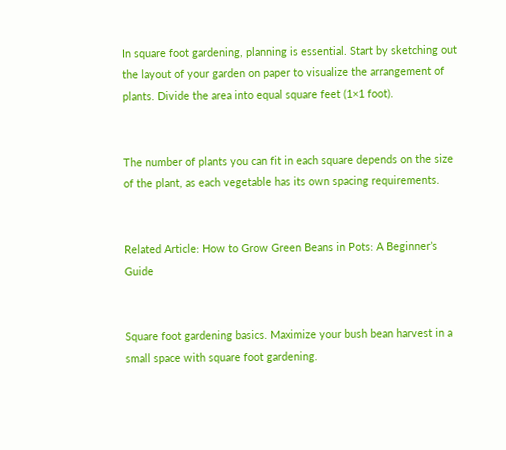In square foot gardening, planning is essential. Start by sketching out the layout of your garden on paper to visualize the arrangement of plants. Divide the area into equal square feet (1×1 foot).


The number of plants you can fit in each square depends on the size of the plant, as each vegetable has its own spacing requirements.


Related Article: How to Grow Green Beans in Pots: A Beginner’s Guide


Square foot gardening basics. Maximize your bush bean harvest in a small space with square foot gardening.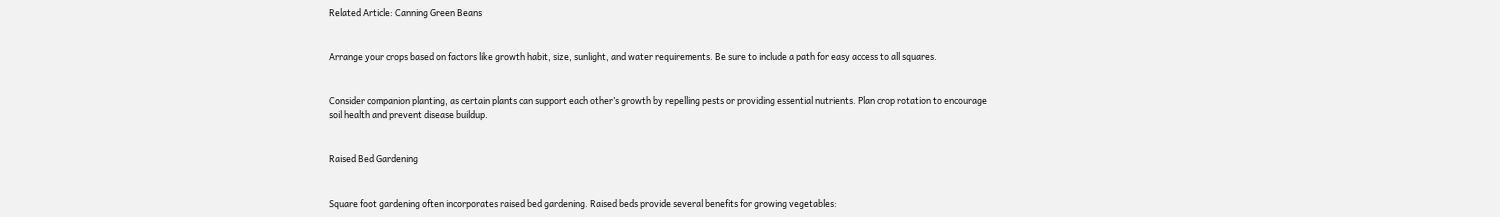Related Article: Canning Green Beans


Arrange your crops based on factors like growth habit, size, sunlight, and water requirements. Be sure to include a path for easy access to all squares.


Consider companion planting, as certain plants can support each other’s growth by repelling pests or providing essential nutrients. Plan crop rotation to encourage soil health and prevent disease buildup.


Raised Bed Gardening


Square foot gardening often incorporates raised bed gardening. Raised beds provide several benefits for growing vegetables: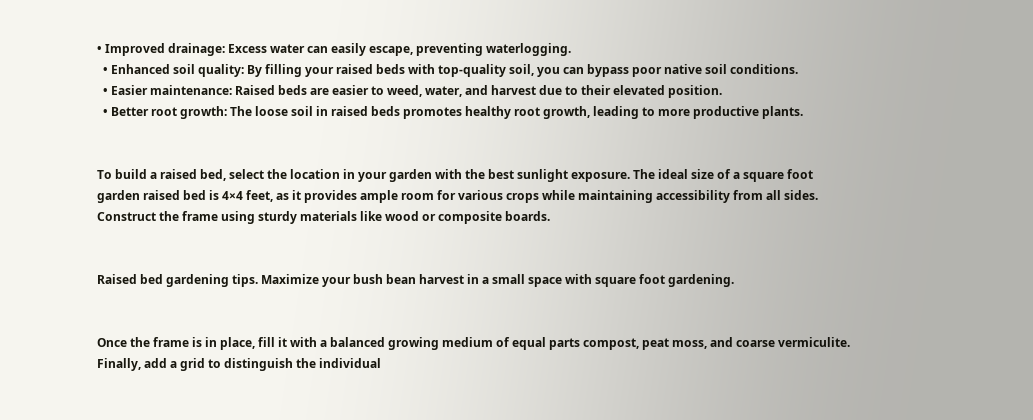• Improved drainage: Excess water can easily escape, preventing waterlogging.
  • Enhanced soil quality: By filling your raised beds with top-quality soil, you can bypass poor native soil conditions.
  • Easier maintenance: Raised beds are easier to weed, water, and harvest due to their elevated position.
  • Better root growth: The loose soil in raised beds promotes healthy root growth, leading to more productive plants.


To build a raised bed, select the location in your garden with the best sunlight exposure. The ideal size of a square foot garden raised bed is 4×4 feet, as it provides ample room for various crops while maintaining accessibility from all sides. Construct the frame using sturdy materials like wood or composite boards.


Raised bed gardening tips. Maximize your bush bean harvest in a small space with square foot gardening.


Once the frame is in place, fill it with a balanced growing medium of equal parts compost, peat moss, and coarse vermiculite. Finally, add a grid to distinguish the individual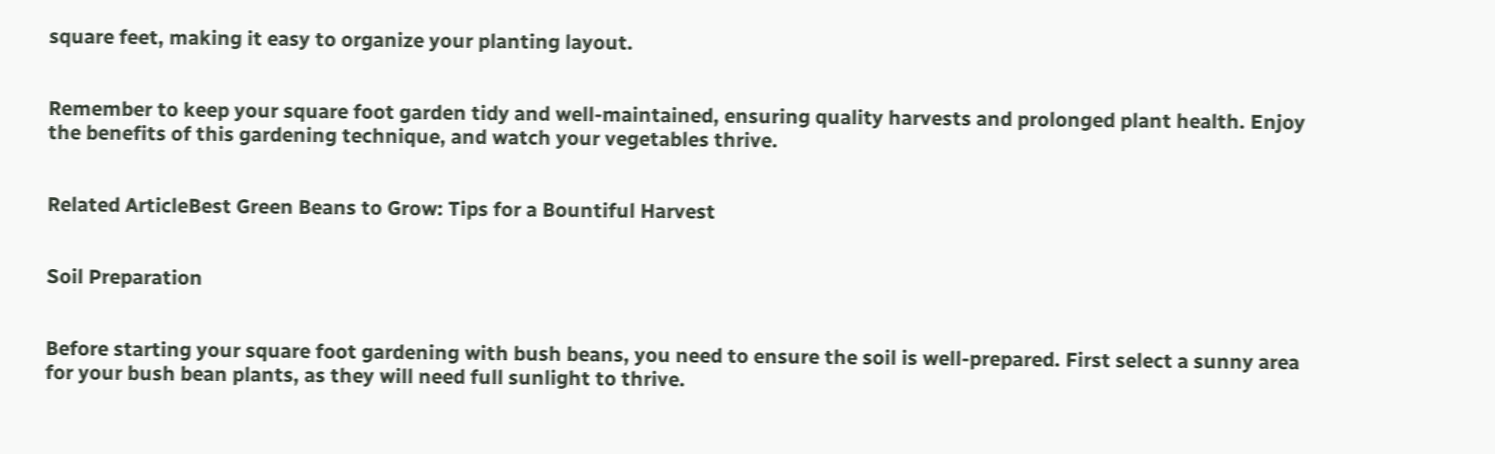square feet, making it easy to organize your planting layout.


Remember to keep your square foot garden tidy and well-maintained, ensuring quality harvests and prolonged plant health. Enjoy the benefits of this gardening technique, and watch your vegetables thrive.


Related ArticleBest Green Beans to Grow: Tips for a Bountiful Harvest


Soil Preparation


Before starting your square foot gardening with bush beans, you need to ensure the soil is well-prepared. First select a sunny area for your bush bean plants, as they will need full sunlight to thrive.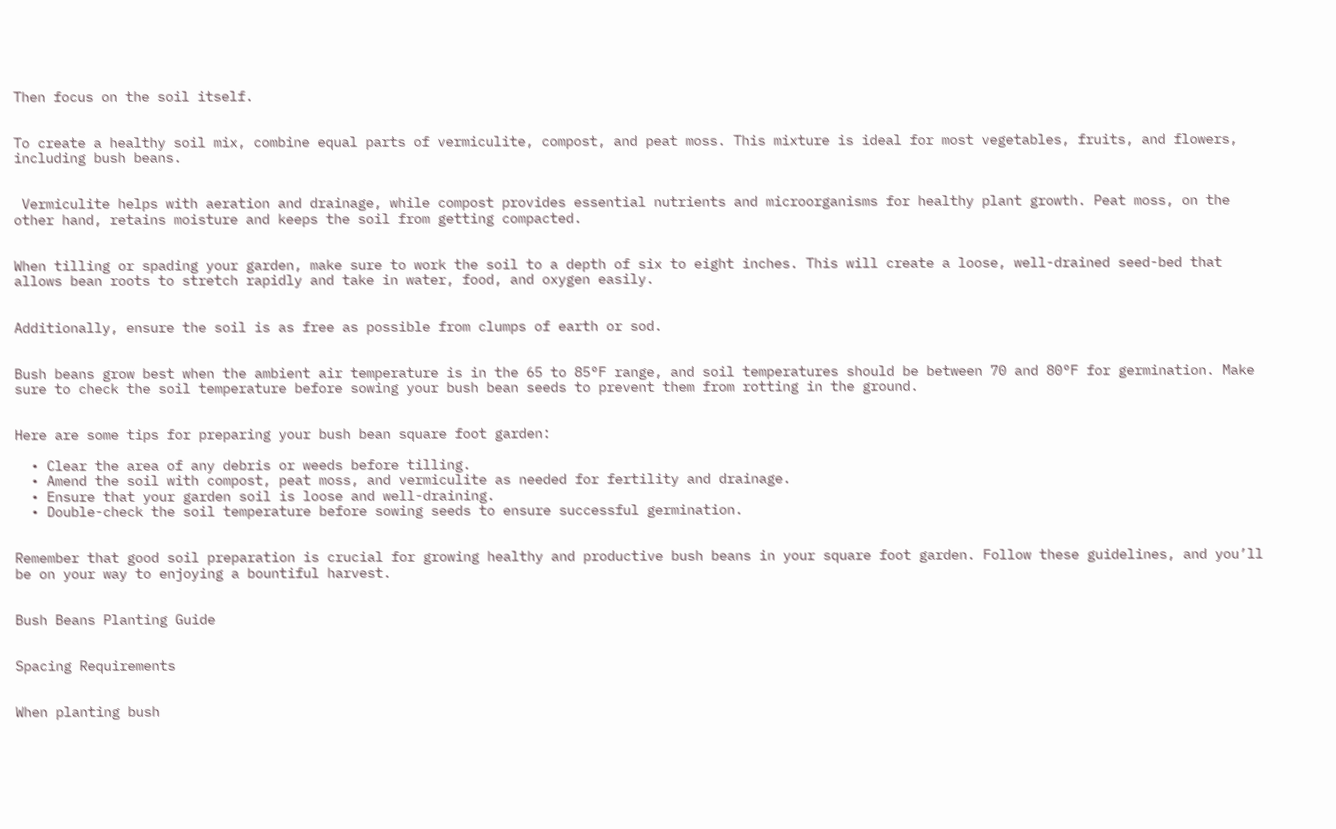Then focus on the soil itself.


To create a healthy soil mix, combine equal parts of vermiculite, compost, and peat moss. This mixture is ideal for most vegetables, fruits, and flowers, including bush beans.


 Vermiculite helps with aeration and drainage, while compost provides essential nutrients and microorganisms for healthy plant growth. Peat moss, on the other hand, retains moisture and keeps the soil from getting compacted.


When tilling or spading your garden, make sure to work the soil to a depth of six to eight inches. This will create a loose, well-drained seed-bed that allows bean roots to stretch rapidly and take in water, food, and oxygen easily.


Additionally, ensure the soil is as free as possible from clumps of earth or sod.


Bush beans grow best when the ambient air temperature is in the 65 to 85°F range, and soil temperatures should be between 70 and 80°F for germination. Make sure to check the soil temperature before sowing your bush bean seeds to prevent them from rotting in the ground.


Here are some tips for preparing your bush bean square foot garden:

  • Clear the area of any debris or weeds before tilling.
  • Amend the soil with compost, peat moss, and vermiculite as needed for fertility and drainage.
  • Ensure that your garden soil is loose and well-draining.
  • Double-check the soil temperature before sowing seeds to ensure successful germination.


Remember that good soil preparation is crucial for growing healthy and productive bush beans in your square foot garden. Follow these guidelines, and you’ll be on your way to enjoying a bountiful harvest.


Bush Beans Planting Guide


Spacing Requirements


When planting bush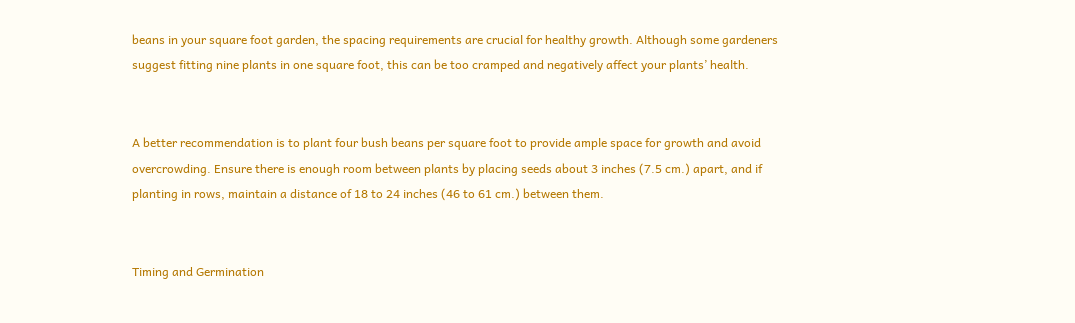beans in your square foot garden, the spacing requirements are crucial for healthy growth. Although some gardeners suggest fitting nine plants in one square foot, this can be too cramped and negatively affect your plants’ health.


A better recommendation is to plant four bush beans per square foot to provide ample space for growth and avoid overcrowding. Ensure there is enough room between plants by placing seeds about 3 inches (7.5 cm.) apart, and if planting in rows, maintain a distance of 18 to 24 inches (46 to 61 cm.) between them.


Timing and Germination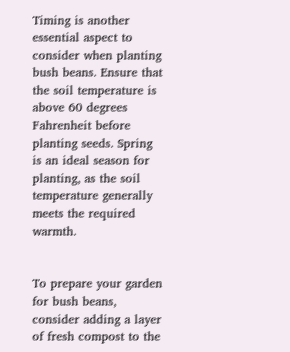Timing is another essential aspect to consider when planting bush beans. Ensure that the soil temperature is above 60 degrees Fahrenheit before planting seeds. Spring is an ideal season for planting, as the soil temperature generally meets the required warmth.


To prepare your garden for bush beans, consider adding a layer of fresh compost to the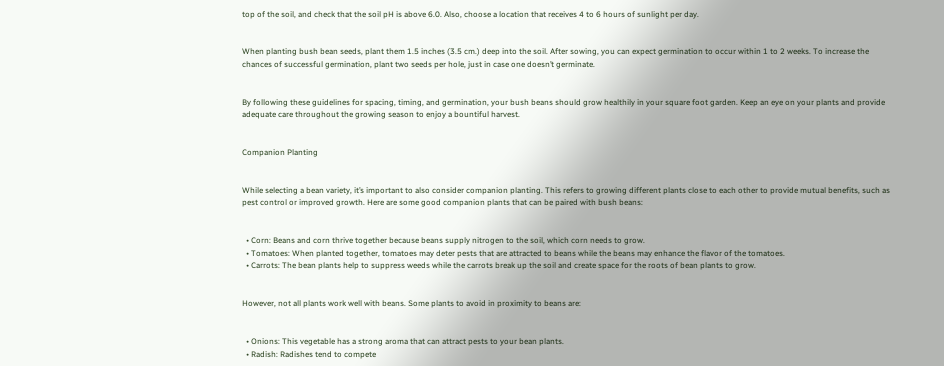top of the soil, and check that the soil pH is above 6.0. Also, choose a location that receives 4 to 6 hours of sunlight per day.


When planting bush bean seeds, plant them 1.5 inches (3.5 cm.) deep into the soil. After sowing, you can expect germination to occur within 1 to 2 weeks. To increase the chances of successful germination, plant two seeds per hole, just in case one doesn’t germinate.


By following these guidelines for spacing, timing, and germination, your bush beans should grow healthily in your square foot garden. Keep an eye on your plants and provide adequate care throughout the growing season to enjoy a bountiful harvest.


Companion Planting


While selecting a bean variety, it’s important to also consider companion planting. This refers to growing different plants close to each other to provide mutual benefits, such as pest control or improved growth. Here are some good companion plants that can be paired with bush beans:


  • Corn: Beans and corn thrive together because beans supply nitrogen to the soil, which corn needs to grow.
  • Tomatoes: When planted together, tomatoes may deter pests that are attracted to beans while the beans may enhance the flavor of the tomatoes.
  • Carrots: The bean plants help to suppress weeds while the carrots break up the soil and create space for the roots of bean plants to grow.


However, not all plants work well with beans. Some plants to avoid in proximity to beans are:


  • Onions: This vegetable has a strong aroma that can attract pests to your bean plants.
  • Radish: Radishes tend to compete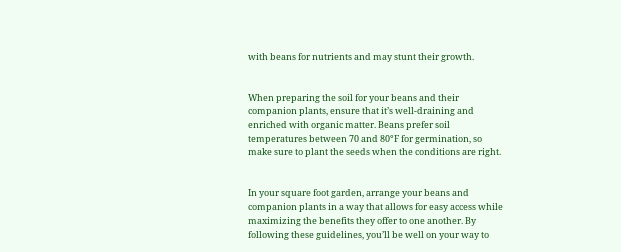with beans for nutrients and may stunt their growth.


When preparing the soil for your beans and their companion plants, ensure that it’s well-draining and enriched with organic matter. Beans prefer soil temperatures between 70 and 80°F for germination, so make sure to plant the seeds when the conditions are right.


In your square foot garden, arrange your beans and companion plants in a way that allows for easy access while maximizing the benefits they offer to one another. By following these guidelines, you’ll be well on your way to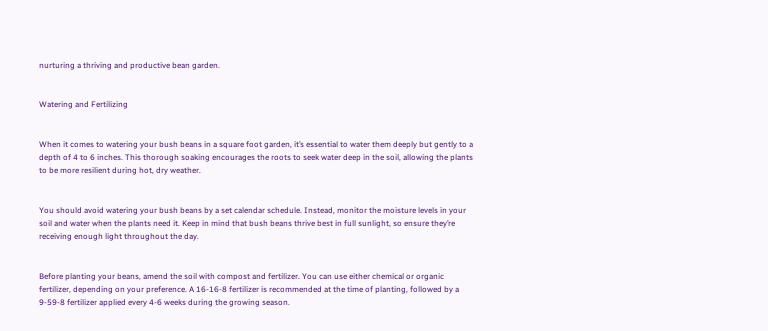nurturing a thriving and productive bean garden.


Watering and Fertilizing


When it comes to watering your bush beans in a square foot garden, it’s essential to water them deeply but gently to a depth of 4 to 6 inches. This thorough soaking encourages the roots to seek water deep in the soil, allowing the plants to be more resilient during hot, dry weather.


You should avoid watering your bush beans by a set calendar schedule. Instead, monitor the moisture levels in your soil and water when the plants need it. Keep in mind that bush beans thrive best in full sunlight, so ensure they’re receiving enough light throughout the day.


Before planting your beans, amend the soil with compost and fertilizer. You can use either chemical or organic fertilizer, depending on your preference. A 16-16-8 fertilizer is recommended at the time of planting, followed by a 9-59-8 fertilizer applied every 4-6 weeks during the growing season.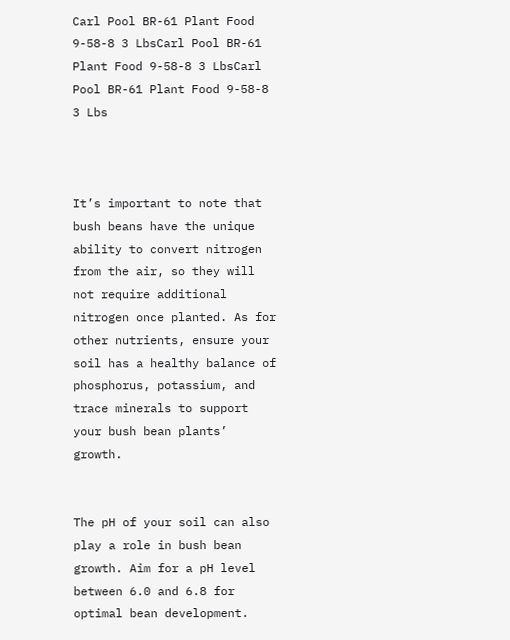Carl Pool BR-61 Plant Food 9-58-8 3 LbsCarl Pool BR-61 Plant Food 9-58-8 3 LbsCarl Pool BR-61 Plant Food 9-58-8 3 Lbs



It’s important to note that bush beans have the unique ability to convert nitrogen from the air, so they will not require additional nitrogen once planted. As for other nutrients, ensure your soil has a healthy balance of phosphorus, potassium, and trace minerals to support your bush bean plants’ growth.


The pH of your soil can also play a role in bush bean growth. Aim for a pH level between 6.0 and 6.8 for optimal bean development.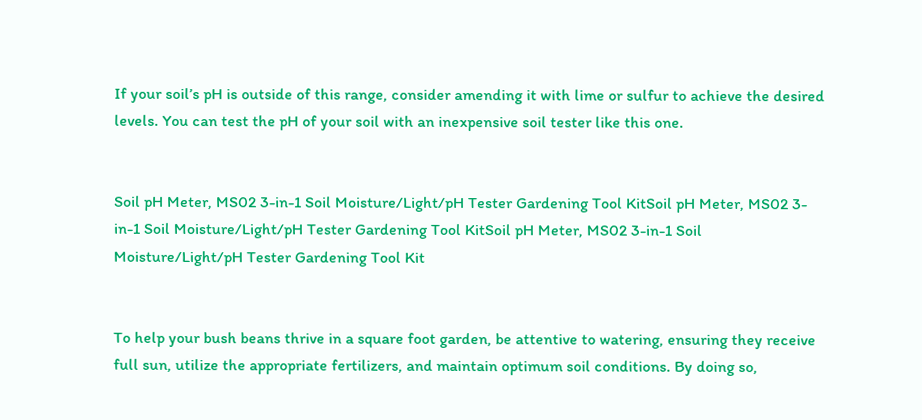If your soil’s pH is outside of this range, consider amending it with lime or sulfur to achieve the desired levels. You can test the pH of your soil with an inexpensive soil tester like this one.


Soil pH Meter, MS02 3-in-1 Soil Moisture/Light/pH Tester Gardening Tool KitSoil pH Meter, MS02 3-in-1 Soil Moisture/Light/pH Tester Gardening Tool KitSoil pH Meter, MS02 3-in-1 Soil Moisture/Light/pH Tester Gardening Tool Kit


To help your bush beans thrive in a square foot garden, be attentive to watering, ensuring they receive full sun, utilize the appropriate fertilizers, and maintain optimum soil conditions. By doing so,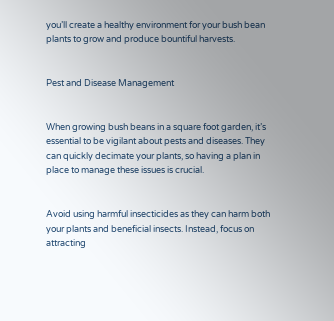you’ll create a healthy environment for your bush bean plants to grow and produce bountiful harvests.


Pest and Disease Management


When growing bush beans in a square foot garden, it’s essential to be vigilant about pests and diseases. They can quickly decimate your plants, so having a plan in place to manage these issues is crucial.


Avoid using harmful insecticides as they can harm both your plants and beneficial insects. Instead, focus on attracting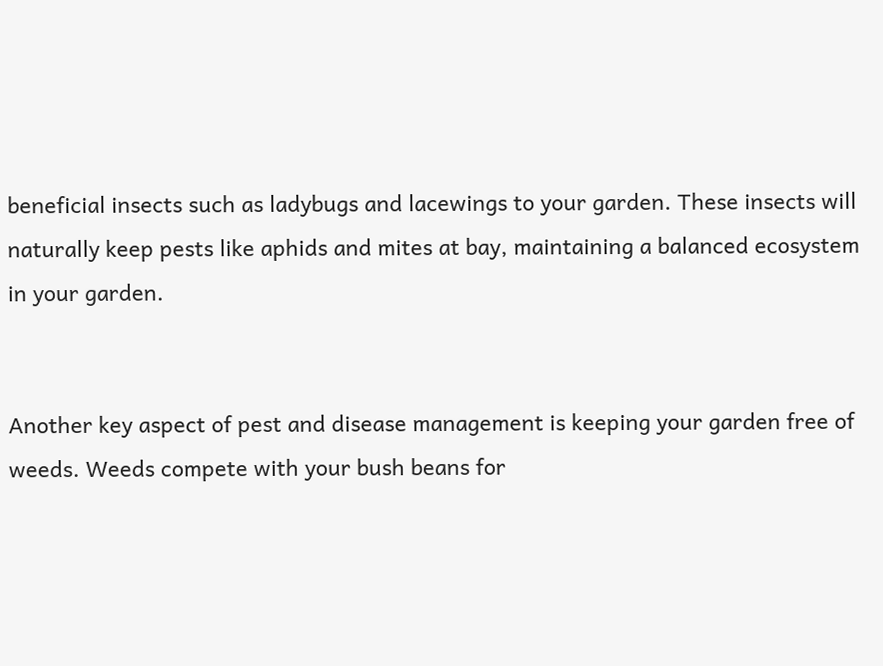beneficial insects such as ladybugs and lacewings to your garden. These insects will naturally keep pests like aphids and mites at bay, maintaining a balanced ecosystem in your garden.


Another key aspect of pest and disease management is keeping your garden free of weeds. Weeds compete with your bush beans for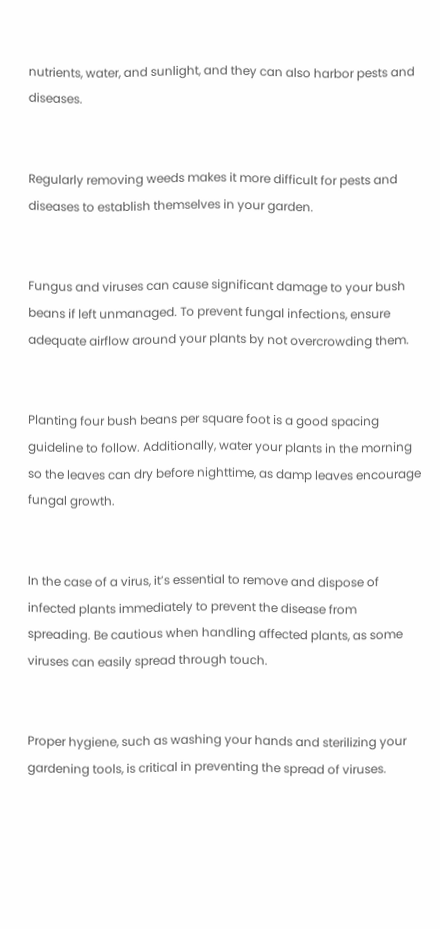nutrients, water, and sunlight, and they can also harbor pests and diseases.


Regularly removing weeds makes it more difficult for pests and diseases to establish themselves in your garden.


Fungus and viruses can cause significant damage to your bush beans if left unmanaged. To prevent fungal infections, ensure adequate airflow around your plants by not overcrowding them.


Planting four bush beans per square foot is a good spacing guideline to follow. Additionally, water your plants in the morning so the leaves can dry before nighttime, as damp leaves encourage fungal growth.


In the case of a virus, it’s essential to remove and dispose of infected plants immediately to prevent the disease from spreading. Be cautious when handling affected plants, as some viruses can easily spread through touch.


Proper hygiene, such as washing your hands and sterilizing your gardening tools, is critical in preventing the spread of viruses.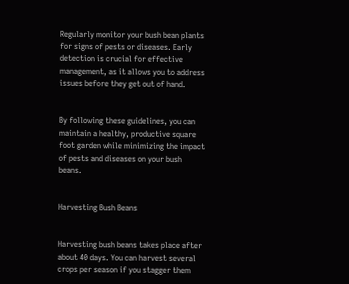Regularly monitor your bush bean plants for signs of pests or diseases. Early detection is crucial for effective management, as it allows you to address issues before they get out of hand.


By following these guidelines, you can maintain a healthy, productive square foot garden while minimizing the impact of pests and diseases on your bush beans.


Harvesting Bush Beans


Harvesting bush beans takes place after about 40 days. You can harvest several crops per season if you stagger them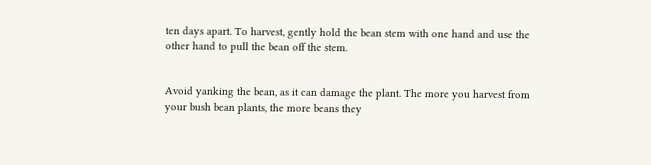ten days apart. To harvest, gently hold the bean stem with one hand and use the other hand to pull the bean off the stem.


Avoid yanking the bean, as it can damage the plant. The more you harvest from your bush bean plants, the more beans they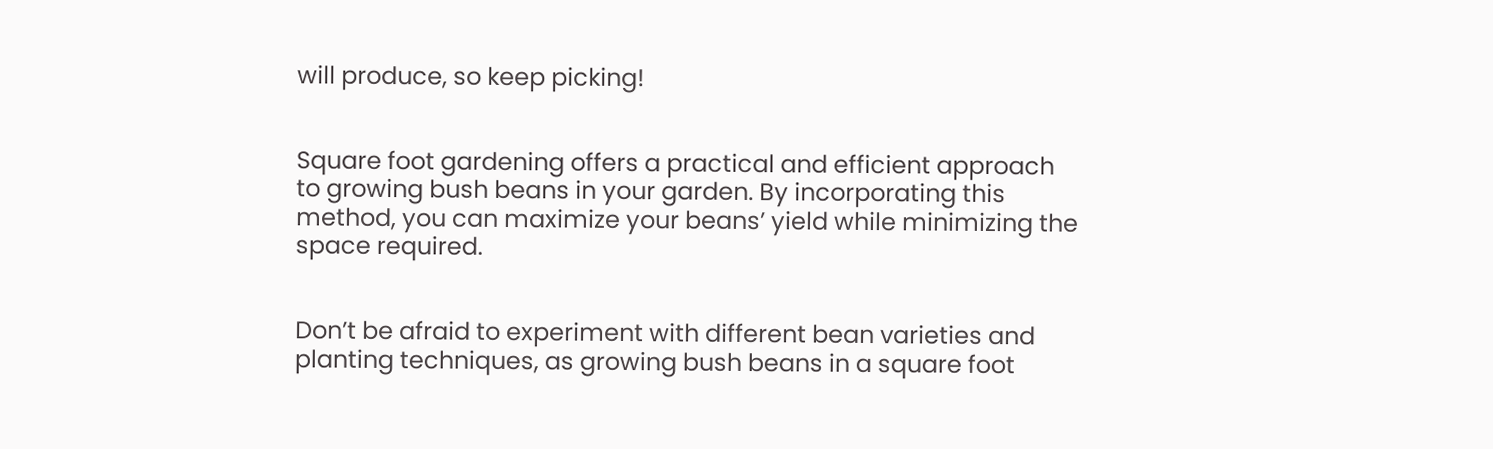will produce, so keep picking!


Square foot gardening offers a practical and efficient approach to growing bush beans in your garden. By incorporating this method, you can maximize your beans’ yield while minimizing the space required.


Don’t be afraid to experiment with different bean varieties and planting techniques, as growing bush beans in a square foot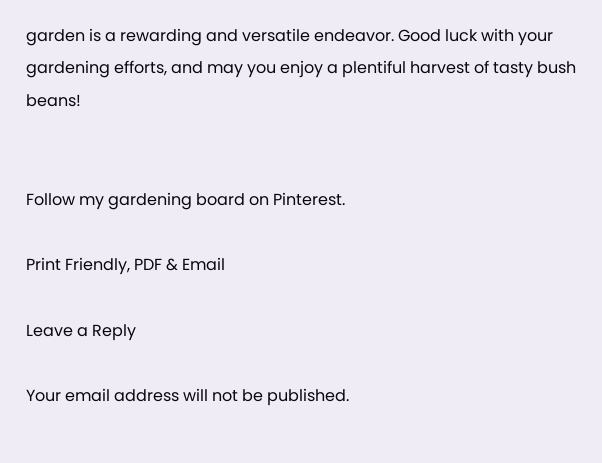garden is a rewarding and versatile endeavor. Good luck with your gardening efforts, and may you enjoy a plentiful harvest of tasty bush beans!


Follow my gardening board on Pinterest.

Print Friendly, PDF & Email

Leave a Reply

Your email address will not be published.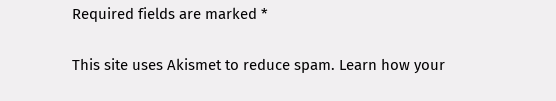Required fields are marked *

This site uses Akismet to reduce spam. Learn how your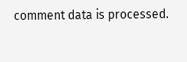comment data is processed.